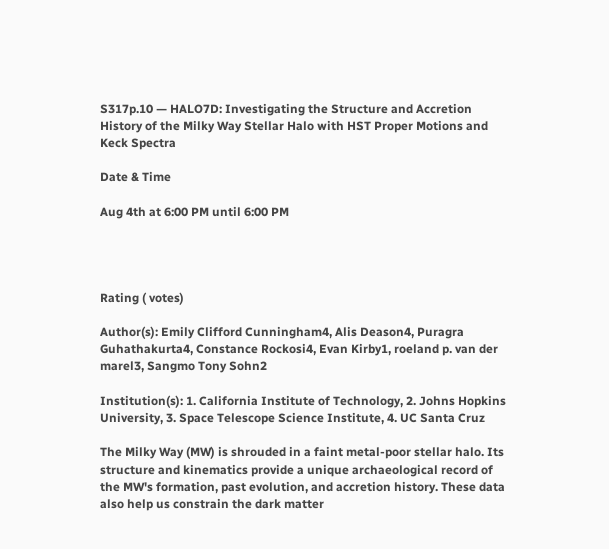S317p.10 — HALO7D: Investigating the Structure and Accretion History of the Milky Way Stellar Halo with HST Proper Motions and Keck Spectra

Date & Time

Aug 4th at 6:00 PM until 6:00 PM




Rating ( votes)

Author(s): Emily Clifford Cunningham4, Alis Deason4, Puragra Guhathakurta4, Constance Rockosi4, Evan Kirby1, roeland p. van der marel3, Sangmo Tony Sohn2

Institution(s): 1. California Institute of Technology, 2. Johns Hopkins University, 3. Space Telescope Science Institute, 4. UC Santa Cruz

The Milky Way (MW) is shrouded in a faint metal-poor stellar halo. Its structure and kinematics provide a unique archaeological record of the MW's formation, past evolution, and accretion history. These data also help us constrain the dark matter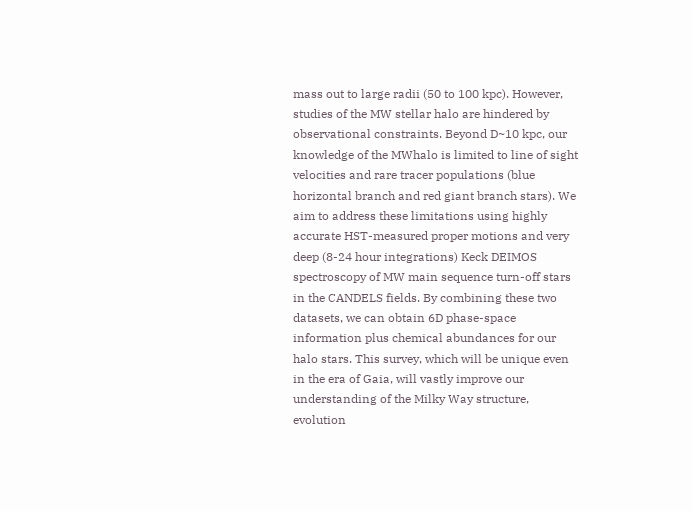mass out to large radii (50 to 100 kpc). However, studies of the MW stellar halo are hindered by observational constraints. Beyond D~10 kpc, our knowledge of the MWhalo is limited to line of sight velocities and rare tracer populations (blue horizontal branch and red giant branch stars). We aim to address these limitations using highly accurate HST-measured proper motions and very deep (8-24 hour integrations) Keck DEIMOS spectroscopy of MW main sequence turn-off stars in the CANDELS fields. By combining these two datasets, we can obtain 6D phase-space information plus chemical abundances for our halo stars. This survey, which will be unique even in the era of Gaia, will vastly improve our understanding of the Milky Way structure, evolution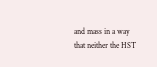and mass in a way that neither the HST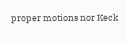proper motions nor Keck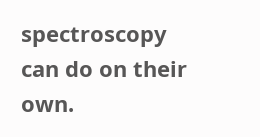spectroscopy can do on their own.